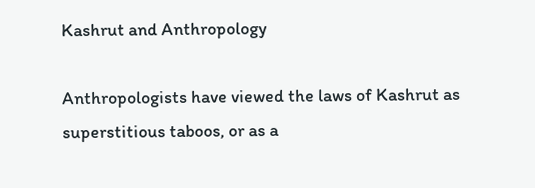Kashrut and Anthropology

Anthropologists have viewed the laws of Kashrut as superstitious taboos, or as a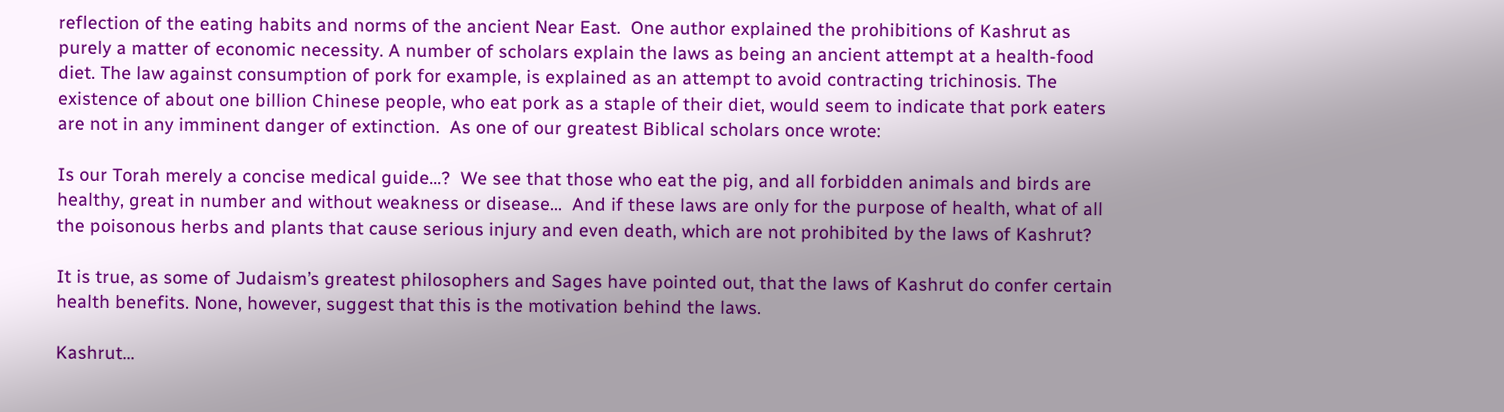reflection of the eating habits and norms of the ancient Near East.  One author explained the prohibitions of Kashrut as purely a matter of economic necessity. A number of scholars explain the laws as being an ancient attempt at a health-food diet. The law against consumption of pork for example, is explained as an attempt to avoid contracting trichinosis. The existence of about one billion Chinese people, who eat pork as a staple of their diet, would seem to indicate that pork eaters are not in any imminent danger of extinction.  As one of our greatest Biblical scholars once wrote:

Is our Torah merely a concise medical guide…?  We see that those who eat the pig, and all forbidden animals and birds are healthy, great in number and without weakness or disease…  And if these laws are only for the purpose of health, what of all the poisonous herbs and plants that cause serious injury and even death, which are not prohibited by the laws of Kashrut?

It is true, as some of Judaism’s greatest philosophers and Sages have pointed out, that the laws of Kashrut do confer certain health benefits. None, however, suggest that this is the motivation behind the laws.

Kashrut…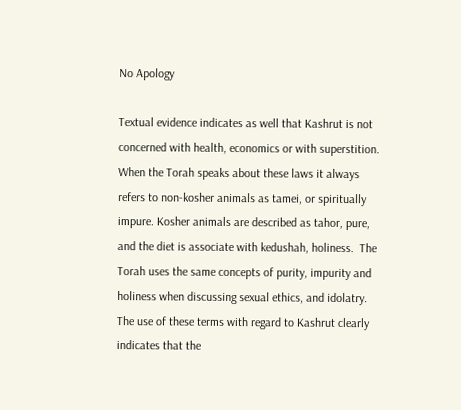No Apology

Textual evidence indicates as well that Kashrut is not concerned with health, economics or with superstition. When the Torah speaks about these laws it always refers to non-kosher animals as tamei, or spiritually impure. Kosher animals are described as tahor, pure, and the diet is associate with kedushah, holiness.  The Torah uses the same concepts of purity, impurity and holiness when discussing sexual ethics, and idolatry.  The use of these terms with regard to Kashrut clearly indicates that the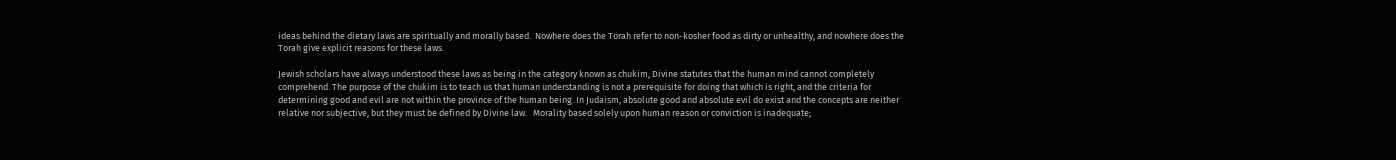ideas behind the dietary laws are spiritually and morally based.  Nowhere does the Torah refer to non-kosher food as dirty or unhealthy, and nowhere does the Torah give explicit reasons for these laws.

Jewish scholars have always understood these laws as being in the category known as chukim, Divine statutes that the human mind cannot completely comprehend. The purpose of the chukim is to teach us that human understanding is not a prerequisite for doing that which is right, and the criteria for determining good and evil are not within the province of the human being. In Judaism, absolute good and absolute evil do exist and the concepts are neither relative nor subjective, but they must be defined by Divine law.   Morality based solely upon human reason or conviction is inadequate;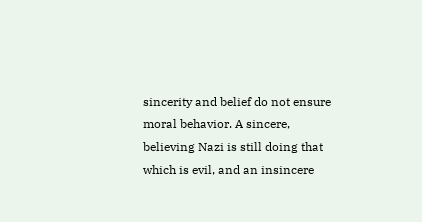sincerity and belief do not ensure moral behavior. A sincere, believing Nazi is still doing that which is evil, and an insincere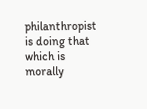philanthropist is doing that which is morally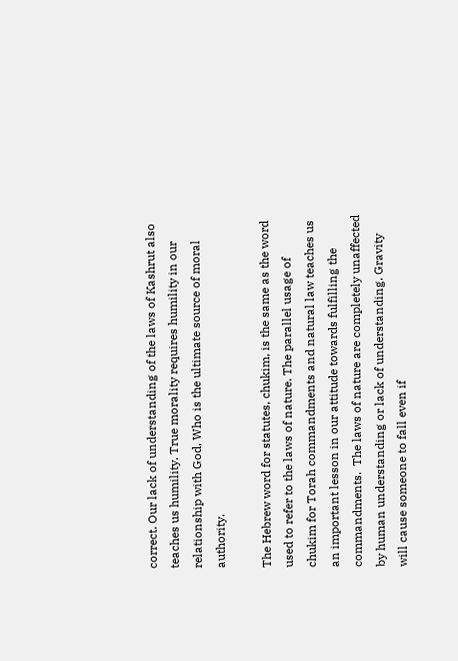correct. Our lack of understanding of the laws of Kashrut also teaches us humility. True morality requires humility in our relationship with God, Who is the ultimate source of moral authority.

The Hebrew word for statutes, chukim, is the same as the word used to refer to the laws of nature. The parallel usage of chukim for Torah commandments and natural law teaches us an important lesson in our attitude towards fulfilling the commandments.  The laws of nature are completely unaffected by human understanding or lack of understanding. Gravity will cause someone to fall even if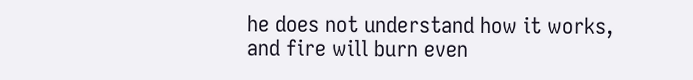he does not understand how it works, and fire will burn even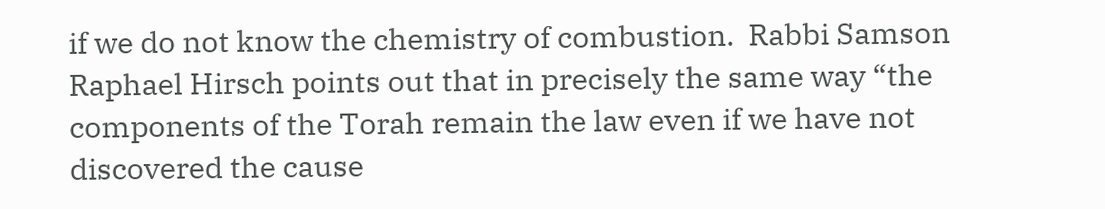if we do not know the chemistry of combustion.  Rabbi Samson Raphael Hirsch points out that in precisely the same way “the components of the Torah remain the law even if we have not discovered the cause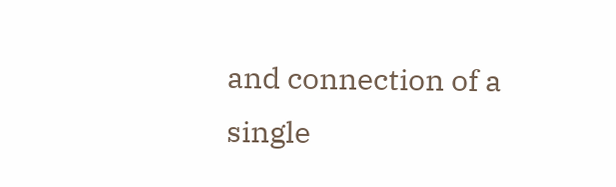and connection of a single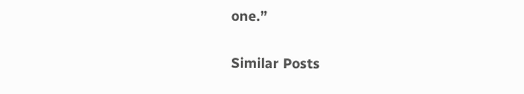one.”

Similar Posts